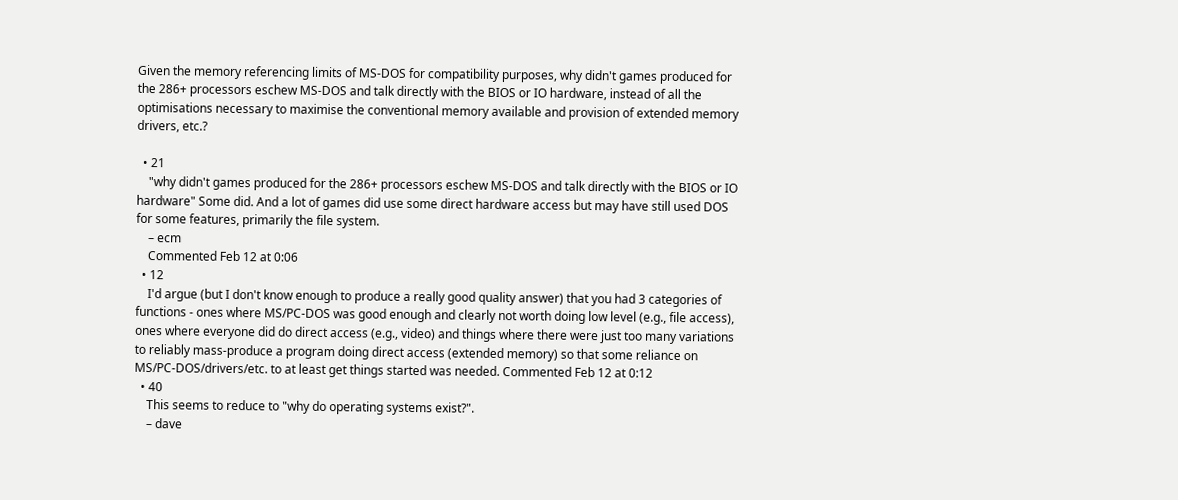Given the memory referencing limits of MS-DOS for compatibility purposes, why didn't games produced for the 286+ processors eschew MS-DOS and talk directly with the BIOS or IO hardware, instead of all the optimisations necessary to maximise the conventional memory available and provision of extended memory drivers, etc.?

  • 21
    "why didn't games produced for the 286+ processors eschew MS-DOS and talk directly with the BIOS or IO hardware" Some did. And a lot of games did use some direct hardware access but may have still used DOS for some features, primarily the file system.
    – ecm
    Commented Feb 12 at 0:06
  • 12
    I'd argue (but I don't know enough to produce a really good quality answer) that you had 3 categories of functions - ones where MS/PC-DOS was good enough and clearly not worth doing low level (e.g., file access), ones where everyone did do direct access (e.g., video) and things where there were just too many variations to reliably mass-produce a program doing direct access (extended memory) so that some reliance on MS/PC-DOS/drivers/etc. to at least get things started was needed. Commented Feb 12 at 0:12
  • 40
    This seems to reduce to "why do operating systems exist?".
    – dave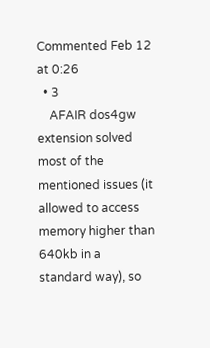Commented Feb 12 at 0:26
  • 3
    AFAIR dos4gw extension solved most of the mentioned issues (it allowed to access memory higher than 640kb in a standard way), so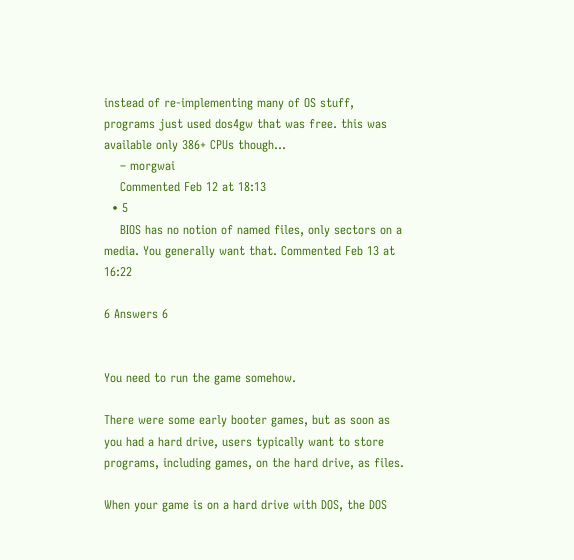instead of re-implementing many of OS stuff, programs just used dos4gw that was free. this was available only 386+ CPUs though...
    – morgwai
    Commented Feb 12 at 18:13
  • 5
    BIOS has no notion of named files, only sectors on a media. You generally want that. Commented Feb 13 at 16:22

6 Answers 6


You need to run the game somehow.

There were some early booter games, but as soon as you had a hard drive, users typically want to store programs, including games, on the hard drive, as files.

When your game is on a hard drive with DOS, the DOS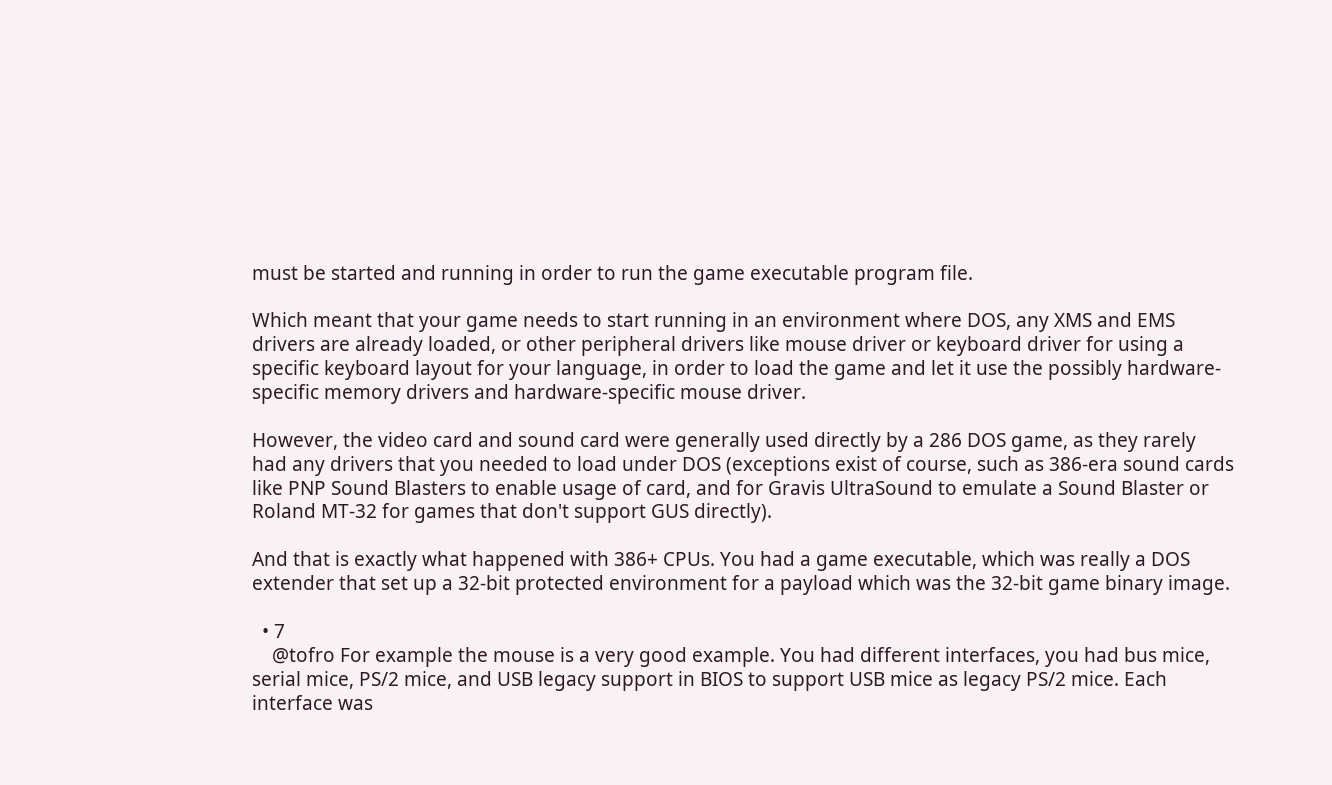must be started and running in order to run the game executable program file.

Which meant that your game needs to start running in an environment where DOS, any XMS and EMS drivers are already loaded, or other peripheral drivers like mouse driver or keyboard driver for using a specific keyboard layout for your language, in order to load the game and let it use the possibly hardware-specific memory drivers and hardware-specific mouse driver.

However, the video card and sound card were generally used directly by a 286 DOS game, as they rarely had any drivers that you needed to load under DOS (exceptions exist of course, such as 386-era sound cards like PNP Sound Blasters to enable usage of card, and for Gravis UltraSound to emulate a Sound Blaster or Roland MT-32 for games that don't support GUS directly).

And that is exactly what happened with 386+ CPUs. You had a game executable, which was really a DOS extender that set up a 32-bit protected environment for a payload which was the 32-bit game binary image.

  • 7
    @tofro For example the mouse is a very good example. You had different interfaces, you had bus mice, serial mice, PS/2 mice, and USB legacy support in BIOS to support USB mice as legacy PS/2 mice. Each interface was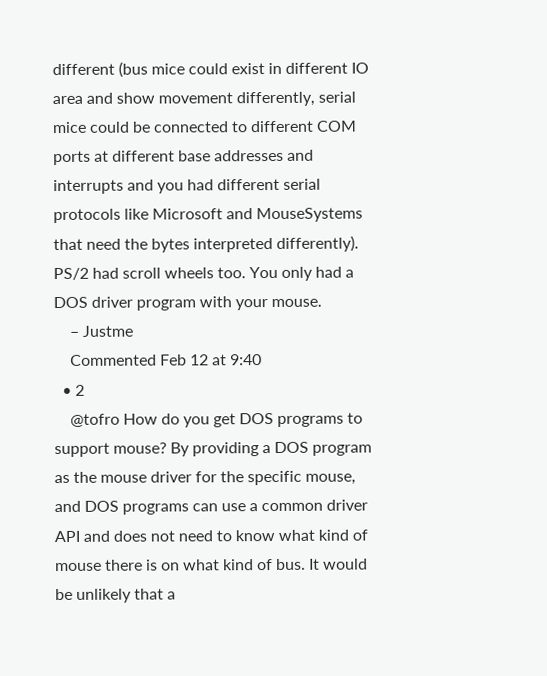different (bus mice could exist in different IO area and show movement differently, serial mice could be connected to different COM ports at different base addresses and interrupts and you had different serial protocols like Microsoft and MouseSystems that need the bytes interpreted differently). PS/2 had scroll wheels too. You only had a DOS driver program with your mouse.
    – Justme
    Commented Feb 12 at 9:40
  • 2
    @tofro How do you get DOS programs to support mouse? By providing a DOS program as the mouse driver for the specific mouse, and DOS programs can use a common driver API and does not need to know what kind of mouse there is on what kind of bus. It would be unlikely that a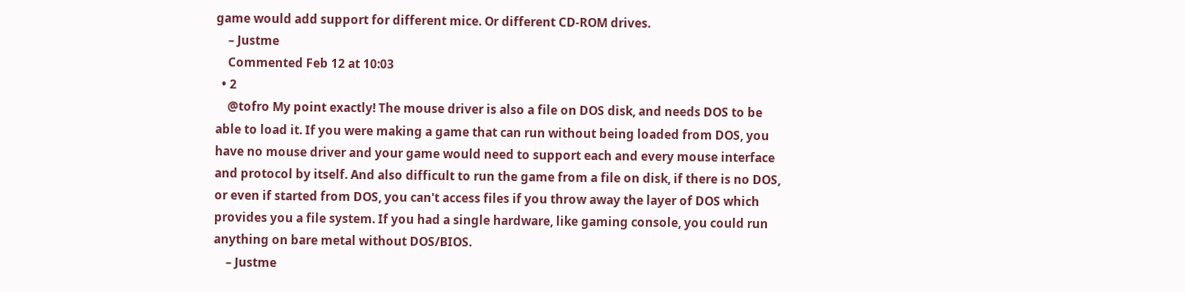game would add support for different mice. Or different CD-ROM drives.
    – Justme
    Commented Feb 12 at 10:03
  • 2
    @tofro My point exactly! The mouse driver is also a file on DOS disk, and needs DOS to be able to load it. If you were making a game that can run without being loaded from DOS, you have no mouse driver and your game would need to support each and every mouse interface and protocol by itself. And also difficult to run the game from a file on disk, if there is no DOS, or even if started from DOS, you can't access files if you throw away the layer of DOS which provides you a file system. If you had a single hardware, like gaming console, you could run anything on bare metal without DOS/BIOS.
    – Justme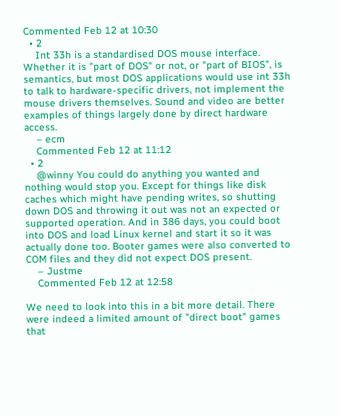Commented Feb 12 at 10:30
  • 2
    Int 33h is a standardised DOS mouse interface. Whether it is "part of DOS" or not, or "part of BIOS", is semantics, but most DOS applications would use int 33h to talk to hardware-specific drivers, not implement the mouse drivers themselves. Sound and video are better examples of things largely done by direct hardware access.
    – ecm
    Commented Feb 12 at 11:12
  • 2
    @winny You could do anything you wanted and nothing would stop you. Except for things like disk caches which might have pending writes, so shutting down DOS and throwing it out was not an expected or supported operation. And in 386 days, you could boot into DOS and load Linux kernel and start it so it was actually done too. Booter games were also converted to COM files and they did not expect DOS present.
    – Justme
    Commented Feb 12 at 12:58

We need to look into this in a bit more detail. There were indeed a limited amount of "direct boot" games that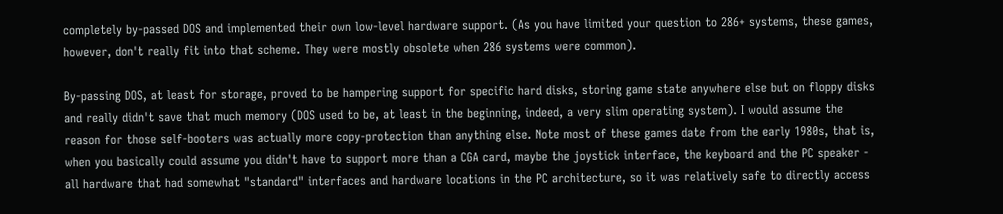completely by-passed DOS and implemented their own low-level hardware support. (As you have limited your question to 286+ systems, these games, however, don't really fit into that scheme. They were mostly obsolete when 286 systems were common).

By-passing DOS, at least for storage, proved to be hampering support for specific hard disks, storing game state anywhere else but on floppy disks and really didn't save that much memory (DOS used to be, at least in the beginning, indeed, a very slim operating system). I would assume the reason for those self-booters was actually more copy-protection than anything else. Note most of these games date from the early 1980s, that is, when you basically could assume you didn't have to support more than a CGA card, maybe the joystick interface, the keyboard and the PC speaker - all hardware that had somewhat "standard" interfaces and hardware locations in the PC architecture, so it was relatively safe to directly access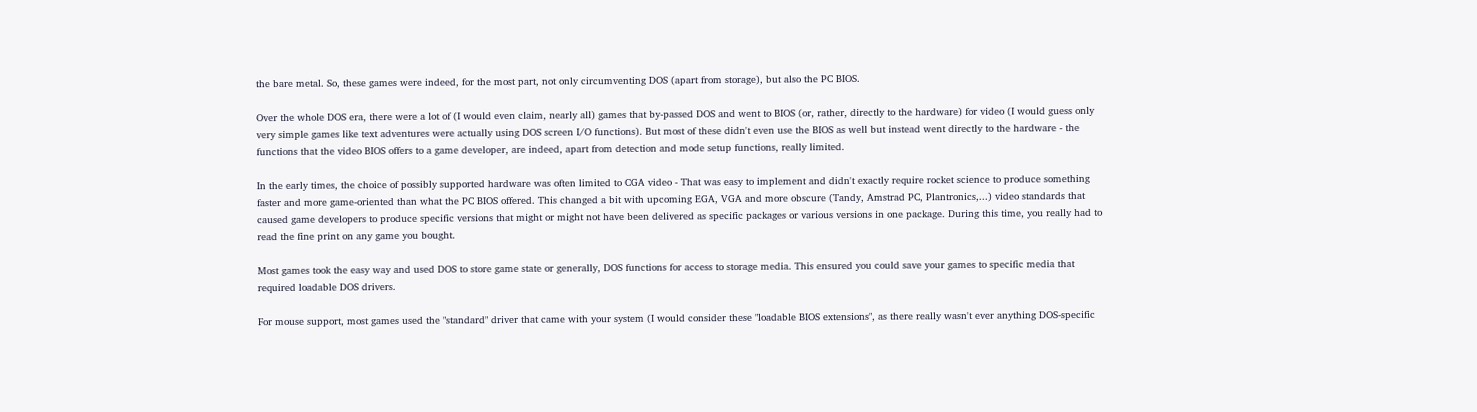the bare metal. So, these games were indeed, for the most part, not only circumventing DOS (apart from storage), but also the PC BIOS.

Over the whole DOS era, there were a lot of (I would even claim, nearly all) games that by-passed DOS and went to BIOS (or, rather, directly to the hardware) for video (I would guess only very simple games like text adventures were actually using DOS screen I/O functions). But most of these didn't even use the BIOS as well but instead went directly to the hardware - the functions that the video BIOS offers to a game developer, are indeed, apart from detection and mode setup functions, really limited.

In the early times, the choice of possibly supported hardware was often limited to CGA video - That was easy to implement and didn't exactly require rocket science to produce something faster and more game-oriented than what the PC BIOS offered. This changed a bit with upcoming EGA, VGA and more obscure (Tandy, Amstrad PC, Plantronics,...) video standards that caused game developers to produce specific versions that might or might not have been delivered as specific packages or various versions in one package. During this time, you really had to read the fine print on any game you bought.

Most games took the easy way and used DOS to store game state or generally, DOS functions for access to storage media. This ensured you could save your games to specific media that required loadable DOS drivers.

For mouse support, most games used the "standard" driver that came with your system (I would consider these "loadable BIOS extensions", as there really wasn't ever anything DOS-specific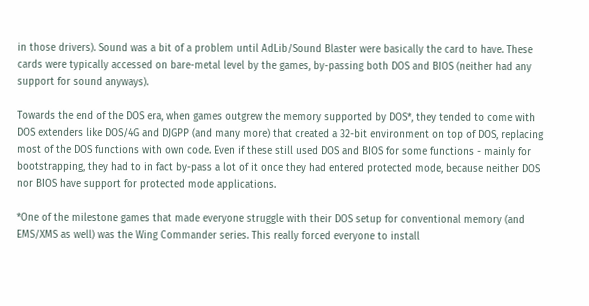in those drivers). Sound was a bit of a problem until AdLib/Sound Blaster were basically the card to have. These cards were typically accessed on bare-metal level by the games, by-passing both DOS and BIOS (neither had any support for sound anyways).

Towards the end of the DOS era, when games outgrew the memory supported by DOS*, they tended to come with DOS extenders like DOS/4G and DJGPP (and many more) that created a 32-bit environment on top of DOS, replacing most of the DOS functions with own code. Even if these still used DOS and BIOS for some functions - mainly for bootstrapping, they had to in fact by-pass a lot of it once they had entered protected mode, because neither DOS nor BIOS have support for protected mode applications.

*One of the milestone games that made everyone struggle with their DOS setup for conventional memory (and EMS/XMS as well) was the Wing Commander series. This really forced everyone to install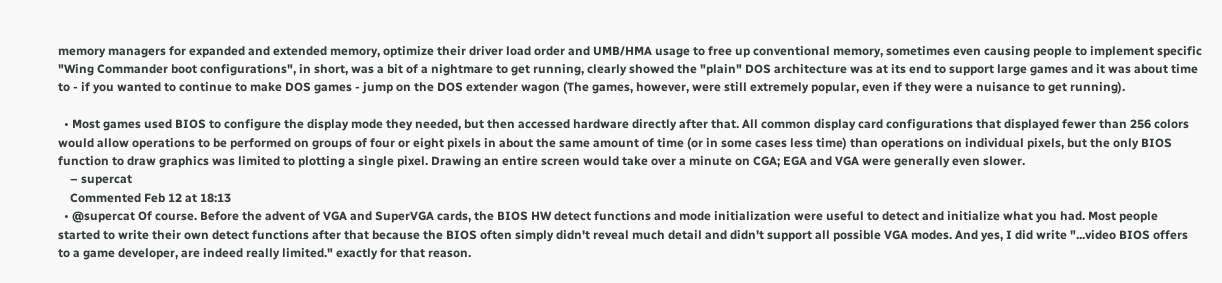memory managers for expanded and extended memory, optimize their driver load order and UMB/HMA usage to free up conventional memory, sometimes even causing people to implement specific "Wing Commander boot configurations", in short, was a bit of a nightmare to get running, clearly showed the "plain" DOS architecture was at its end to support large games and it was about time to - if you wanted to continue to make DOS games - jump on the DOS extender wagon (The games, however, were still extremely popular, even if they were a nuisance to get running).

  • Most games used BIOS to configure the display mode they needed, but then accessed hardware directly after that. All common display card configurations that displayed fewer than 256 colors would allow operations to be performed on groups of four or eight pixels in about the same amount of time (or in some cases less time) than operations on individual pixels, but the only BIOS function to draw graphics was limited to plotting a single pixel. Drawing an entire screen would take over a minute on CGA; EGA and VGA were generally even slower.
    – supercat
    Commented Feb 12 at 18:13
  • @supercat Of course. Before the advent of VGA and SuperVGA cards, the BIOS HW detect functions and mode initialization were useful to detect and initialize what you had. Most people started to write their own detect functions after that because the BIOS often simply didn't reveal much detail and didn't support all possible VGA modes. And yes, I did write "...video BIOS offers to a game developer, are indeed really limited." exactly for that reason.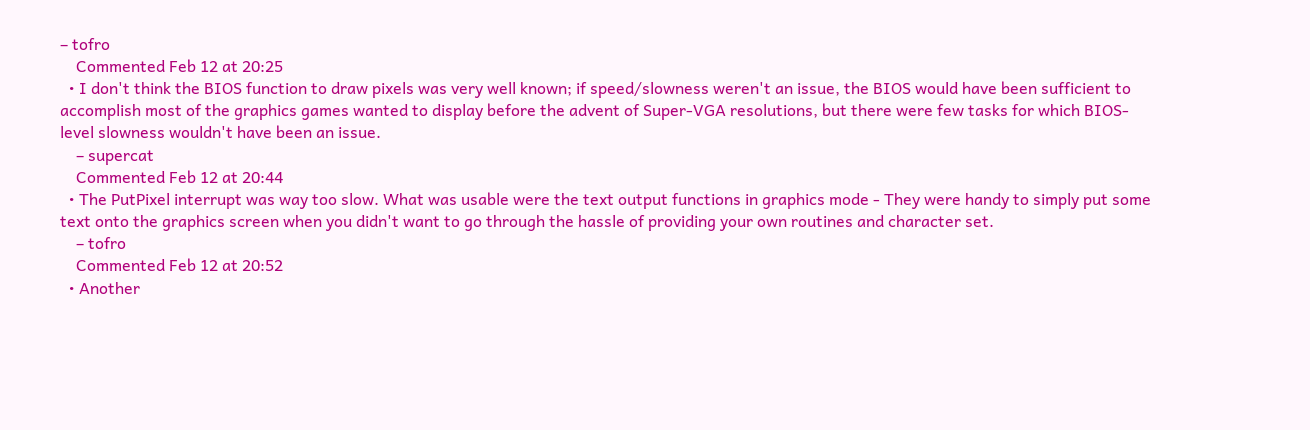– tofro
    Commented Feb 12 at 20:25
  • I don't think the BIOS function to draw pixels was very well known; if speed/slowness weren't an issue, the BIOS would have been sufficient to accomplish most of the graphics games wanted to display before the advent of Super-VGA resolutions, but there were few tasks for which BIOS-level slowness wouldn't have been an issue.
    – supercat
    Commented Feb 12 at 20:44
  • The PutPixel interrupt was way too slow. What was usable were the text output functions in graphics mode - They were handy to simply put some text onto the graphics screen when you didn't want to go through the hassle of providing your own routines and character set.
    – tofro
    Commented Feb 12 at 20:52
  • Another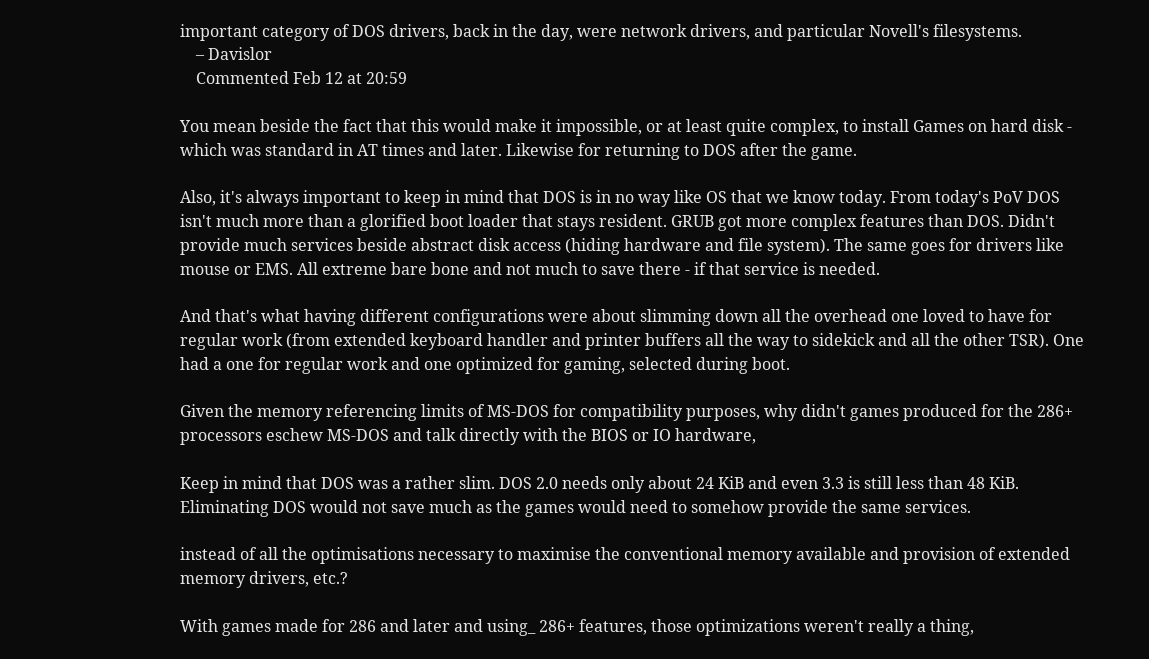important category of DOS drivers, back in the day, were network drivers, and particular Novell's filesystems.
    – Davislor
    Commented Feb 12 at 20:59

You mean beside the fact that this would make it impossible, or at least quite complex, to install Games on hard disk - which was standard in AT times and later. Likewise for returning to DOS after the game.

Also, it's always important to keep in mind that DOS is in no way like OS that we know today. From today's PoV DOS isn't much more than a glorified boot loader that stays resident. GRUB got more complex features than DOS. Didn't provide much services beside abstract disk access (hiding hardware and file system). The same goes for drivers like mouse or EMS. All extreme bare bone and not much to save there - if that service is needed.

And that's what having different configurations were about slimming down all the overhead one loved to have for regular work (from extended keyboard handler and printer buffers all the way to sidekick and all the other TSR). One had a one for regular work and one optimized for gaming, selected during boot.

Given the memory referencing limits of MS-DOS for compatibility purposes, why didn't games produced for the 286+ processors eschew MS-DOS and talk directly with the BIOS or IO hardware,

Keep in mind that DOS was a rather slim. DOS 2.0 needs only about 24 KiB and even 3.3 is still less than 48 KiB. Eliminating DOS would not save much as the games would need to somehow provide the same services.

instead of all the optimisations necessary to maximise the conventional memory available and provision of extended memory drivers, etc.?

With games made for 286 and later and using_ 286+ features, those optimizations weren't really a thing,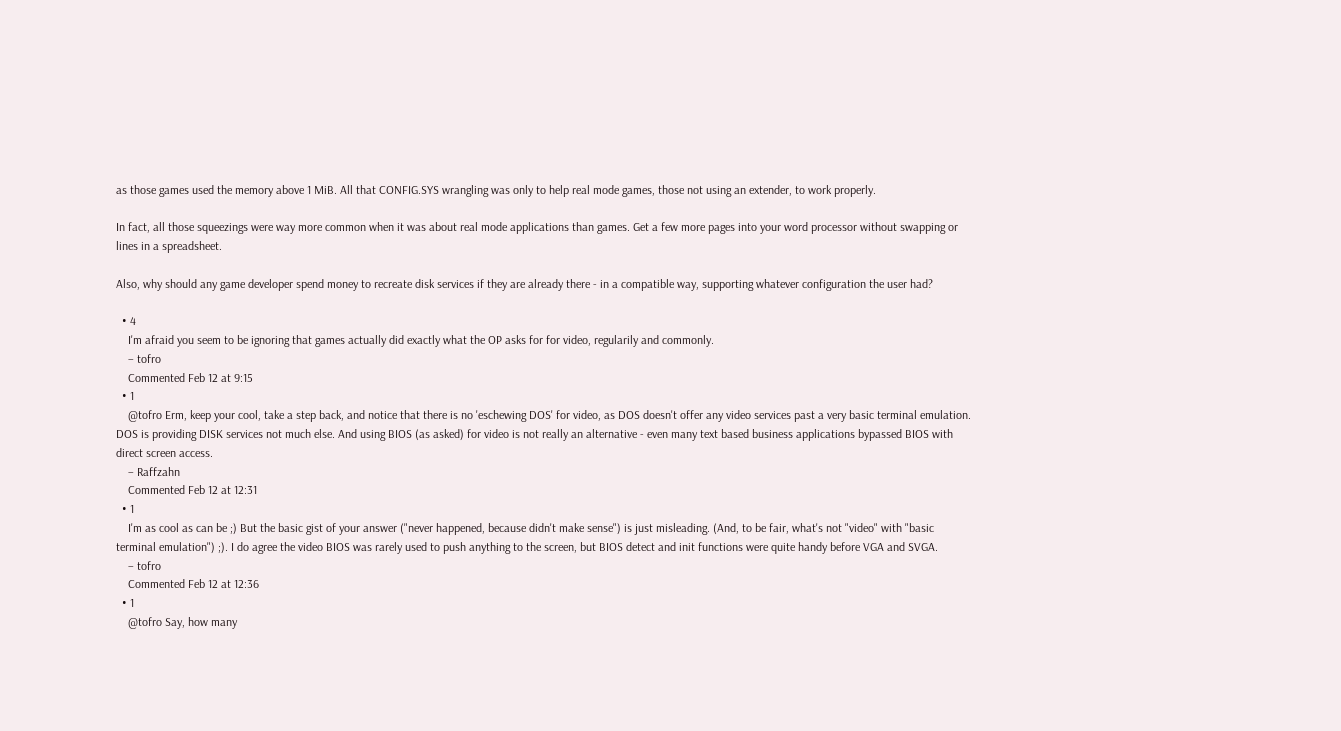as those games used the memory above 1 MiB. All that CONFIG.SYS wrangling was only to help real mode games, those not using an extender, to work properly.

In fact, all those squeezings were way more common when it was about real mode applications than games. Get a few more pages into your word processor without swapping or lines in a spreadsheet.

Also, why should any game developer spend money to recreate disk services if they are already there - in a compatible way, supporting whatever configuration the user had?

  • 4
    I'm afraid you seem to be ignoring that games actually did exactly what the OP asks for for video, regularily and commonly.
    – tofro
    Commented Feb 12 at 9:15
  • 1
    @tofro Erm, keep your cool, take a step back, and notice that there is no 'eschewing DOS' for video, as DOS doesn't offer any video services past a very basic terminal emulation. DOS is providing DISK services not much else. And using BIOS (as asked) for video is not really an alternative - even many text based business applications bypassed BIOS with direct screen access.
    – Raffzahn
    Commented Feb 12 at 12:31
  • 1
    I'm as cool as can be ;) But the basic gist of your answer ("never happened, because didn't make sense") is just misleading. (And, to be fair, what's not "video" with "basic terminal emulation") ;). I do agree the video BIOS was rarely used to push anything to the screen, but BIOS detect and init functions were quite handy before VGA and SVGA.
    – tofro
    Commented Feb 12 at 12:36
  • 1
    @tofro Say, how many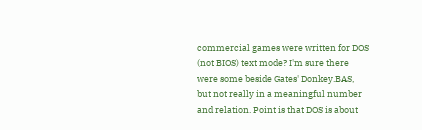commercial games were written for DOS (not BIOS) text mode? I'm sure there were some beside Gates' Donkey.BAS, but not really in a meaningful number and relation. Point is that DOS is about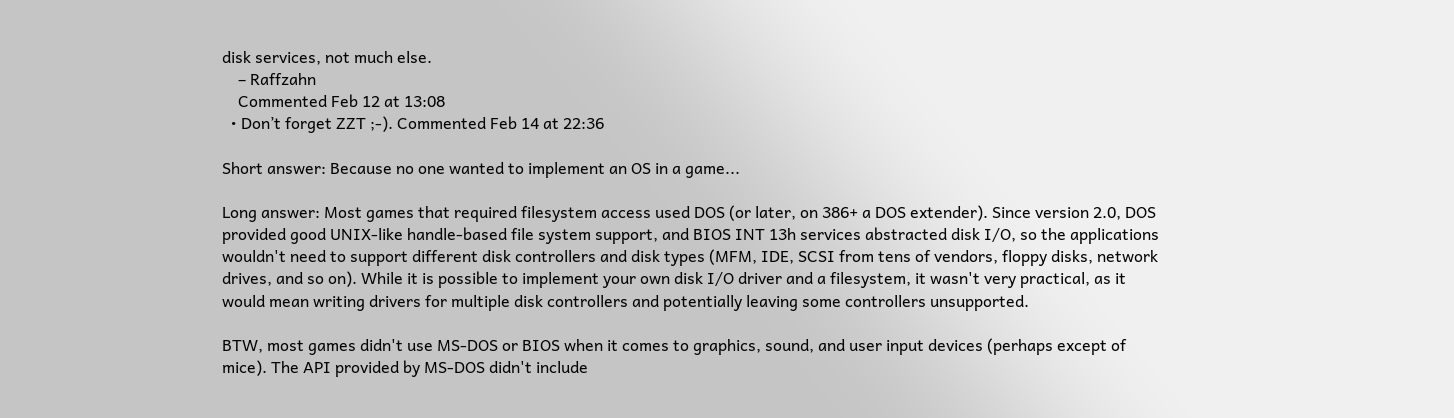disk services, not much else.
    – Raffzahn
    Commented Feb 12 at 13:08
  • Don’t forget ZZT ;-). Commented Feb 14 at 22:36

Short answer: Because no one wanted to implement an OS in a game...

Long answer: Most games that required filesystem access used DOS (or later, on 386+ a DOS extender). Since version 2.0, DOS provided good UNIX-like handle-based file system support, and BIOS INT 13h services abstracted disk I/O, so the applications wouldn't need to support different disk controllers and disk types (MFM, IDE, SCSI from tens of vendors, floppy disks, network drives, and so on). While it is possible to implement your own disk I/O driver and a filesystem, it wasn't very practical, as it would mean writing drivers for multiple disk controllers and potentially leaving some controllers unsupported.

BTW, most games didn't use MS-DOS or BIOS when it comes to graphics, sound, and user input devices (perhaps except of mice). The API provided by MS-DOS didn't include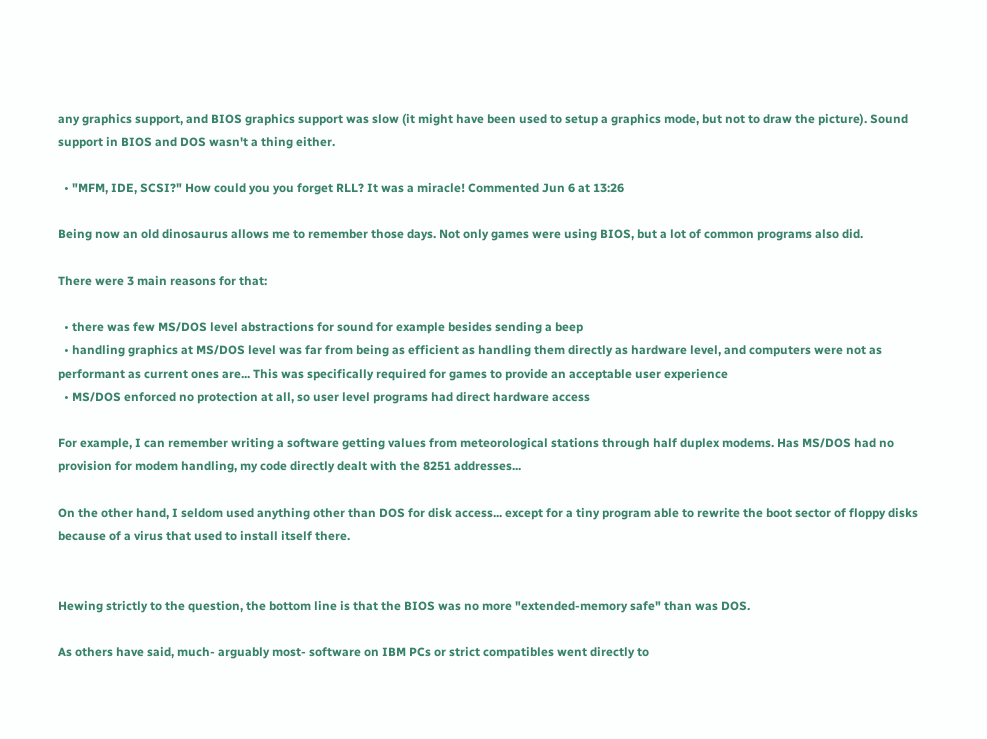any graphics support, and BIOS graphics support was slow (it might have been used to setup a graphics mode, but not to draw the picture). Sound support in BIOS and DOS wasn't a thing either.

  • "MFM, IDE, SCSI?" How could you you forget RLL? It was a miracle! Commented Jun 6 at 13:26

Being now an old dinosaurus allows me to remember those days. Not only games were using BIOS, but a lot of common programs also did.

There were 3 main reasons for that:

  • there was few MS/DOS level abstractions for sound for example besides sending a beep
  • handling graphics at MS/DOS level was far from being as efficient as handling them directly as hardware level, and computers were not as performant as current ones are... This was specifically required for games to provide an acceptable user experience
  • MS/DOS enforced no protection at all, so user level programs had direct hardware access

For example, I can remember writing a software getting values from meteorological stations through half duplex modems. Has MS/DOS had no provision for modem handling, my code directly dealt with the 8251 addresses...

On the other hand, I seldom used anything other than DOS for disk access... except for a tiny program able to rewrite the boot sector of floppy disks because of a virus that used to install itself there.


Hewing strictly to the question, the bottom line is that the BIOS was no more "extended-memory safe" than was DOS.

As others have said, much- arguably most- software on IBM PCs or strict compatibles went directly to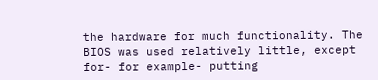the hardware for much functionality. The BIOS was used relatively little, except for- for example- putting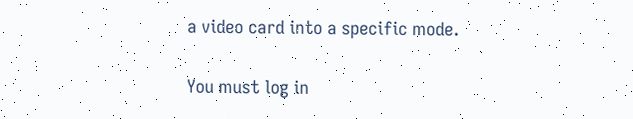a video card into a specific mode.

You must log in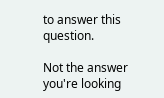to answer this question.

Not the answer you're looking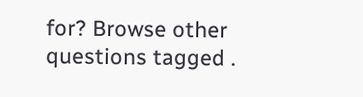for? Browse other questions tagged .